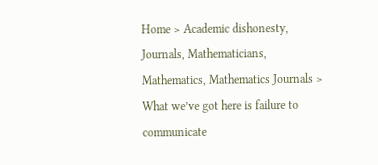Home > Academic dishonesty, Journals, Mathematicians, Mathematics, Mathematics Journals > What we’ve got here is failure to communicate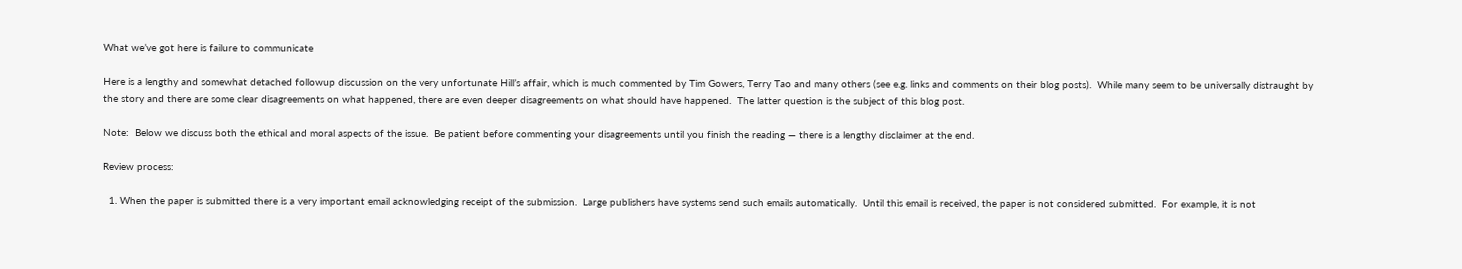What we’ve got here is failure to communicate

Here is a lengthy and somewhat detached followup discussion on the very unfortunate Hill’s affair, which is much commented by Tim Gowers, Terry Tao and many others (see e.g. links and comments on their blog posts).  While many seem to be universally distraught by the story and there are some clear disagreements on what happened, there are even deeper disagreements on what should have happened.  The latter question is the subject of this blog post.

Note:  Below we discuss both the ethical and moral aspects of the issue.  Be patient before commenting your disagreements until you finish the reading — there is a lengthy disclaimer at the end.

Review process:

  1. When the paper is submitted there is a very important email acknowledging receipt of the submission.  Large publishers have systems send such emails automatically.  Until this email is received, the paper is not considered submitted.  For example, it is not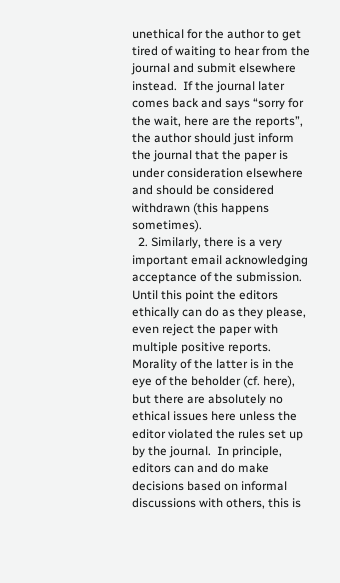unethical for the author to get tired of waiting to hear from the journal and submit elsewhere instead.  If the journal later comes back and says “sorry for the wait, here are the reports”, the author should just inform the journal that the paper is under consideration elsewhere and should be considered withdrawn (this happens sometimes).
  2. Similarly, there is a very important email acknowledging acceptance of the submission.  Until this point the editors ethically can do as they please, even reject the paper with multiple positive reports.  Morality of the latter is in the eye of the beholder (cf. here), but there are absolutely no ethical issues here unless the editor violated the rules set up by the journal.  In principle, editors can and do make decisions based on informal discussions with others, this is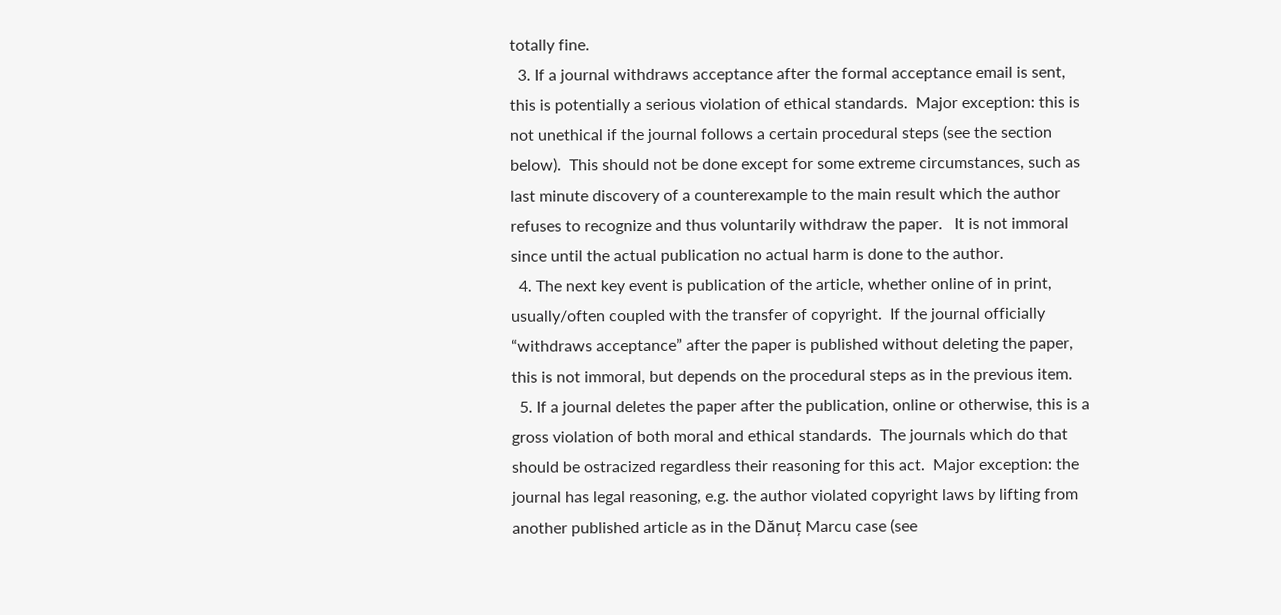totally fine.
  3. If a journal withdraws acceptance after the formal acceptance email is sent, this is potentially a serious violation of ethical standards.  Major exception: this is not unethical if the journal follows a certain procedural steps (see the section below).  This should not be done except for some extreme circumstances, such as last minute discovery of a counterexample to the main result which the author refuses to recognize and thus voluntarily withdraw the paper.   It is not immoral since until the actual publication no actual harm is done to the author.
  4. The next key event is publication of the article, whether online of in print, usually/often coupled with the transfer of copyright.  If the journal officially “withdraws acceptance” after the paper is published without deleting the paper, this is not immoral, but depends on the procedural steps as in the previous item.
  5. If a journal deletes the paper after the publication, online or otherwise, this is a gross violation of both moral and ethical standards.  The journals which do that should be ostracized regardless their reasoning for this act.  Major exception: the journal has legal reasoning, e.g. the author violated copyright laws by lifting from another published article as in the Dănuț Marcu case (see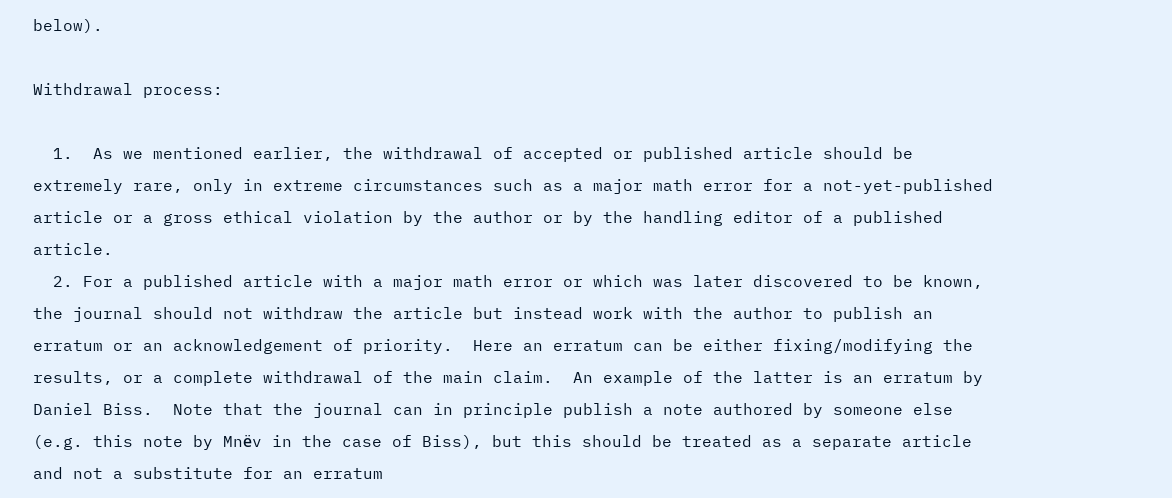below).

Withdrawal process:

  1.  As we mentioned earlier, the withdrawal of accepted or published article should be extremely rare, only in extreme circumstances such as a major math error for a not-yet-published article or a gross ethical violation by the author or by the handling editor of a published article.
  2. For a published article with a major math error or which was later discovered to be known, the journal should not withdraw the article but instead work with the author to publish an erratum or an acknowledgement of priority.  Here an erratum can be either fixing/modifying the results, or a complete withdrawal of the main claim.  An example of the latter is an erratum by Daniel Biss.  Note that the journal can in principle publish a note authored by someone else (e.g. this note by Mnёv in the case of Biss), but this should be treated as a separate article and not a substitute for an erratum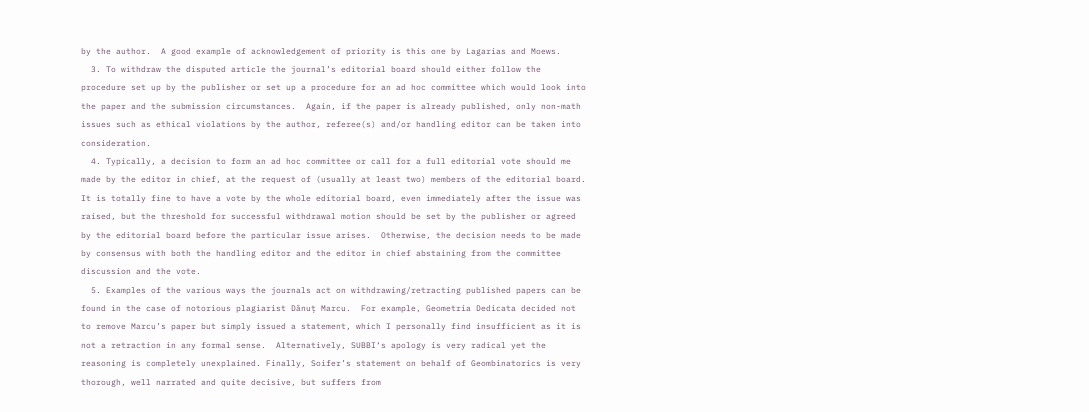by the author.  A good example of acknowledgement of priority is this one by Lagarias and Moews.
  3. To withdraw the disputed article the journal’s editorial board should either follow the procedure set up by the publisher or set up a procedure for an ad hoc committee which would look into the paper and the submission circumstances.  Again, if the paper is already published, only non-math issues such as ethical violations by the author, referee(s) and/or handling editor can be taken into consideration.
  4. Typically, a decision to form an ad hoc committee or call for a full editorial vote should me made by the editor in chief, at the request of (usually at least two) members of the editorial board.  It is totally fine to have a vote by the whole editorial board, even immediately after the issue was raised, but the threshold for successful withdrawal motion should be set by the publisher or agreed by the editorial board before the particular issue arises.  Otherwise, the decision needs to be made by consensus with both the handling editor and the editor in chief abstaining from the committee discussion and the vote.
  5. Examples of the various ways the journals act on withdrawing/retracting published papers can be found in the case of notorious plagiarist Dănuț Marcu.  For example, Geometria Dedicata decided not to remove Marcu’s paper but simply issued a statement, which I personally find insufficient as it is not a retraction in any formal sense.  Alternatively, SUBBI‘s apology is very radical yet the reasoning is completely unexplained. Finally, Soifer’s statement on behalf of Geombinatorics is very thorough, well narrated and quite decisive, but suffers from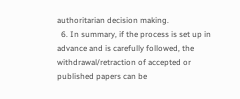authoritarian decision making.
  6. In summary, if the process is set up in advance and is carefully followed, the withdrawal/retraction of accepted or published papers can be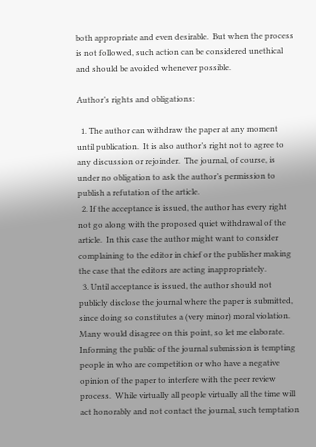both appropriate and even desirable.  But when the process is not followed, such action can be considered unethical and should be avoided whenever possible.

Author’s rights and obligations:

  1. The author can withdraw the paper at any moment until publication.  It is also author’s right not to agree to any discussion or rejoinder.  The journal, of course, is under no obligation to ask the author’s permission to publish a refutation of the article.
  2. If the acceptance is issued, the author has every right not go along with the proposed quiet withdrawal of the article.  In this case the author might want to consider complaining to the editor in chief or the publisher making the case that the editors are acting inappropriately.
  3. Until acceptance is issued, the author should not publicly disclose the journal where the paper is submitted, since doing so constitutes a (very minor) moral violation.  Many would disagree on this point, so let me elaborate.  Informing the public of the journal submission is tempting people in who are competition or who have a negative opinion of the paper to interfere with the peer review process.  While virtually all people virtually all the time will act honorably and not contact the journal, such temptation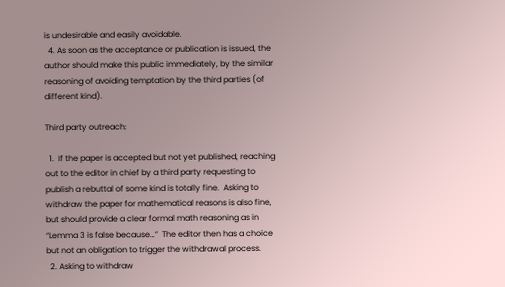is undesirable and easily avoidable.
  4. As soon as the acceptance or publication is issued, the author should make this public immediately, by the similar reasoning of avoiding temptation by the third parties (of different kind).

Third party outreach:

  1.  If the paper is accepted but not yet published, reaching out to the editor in chief by a third party requesting to publish a rebuttal of some kind is totally fine.  Asking to withdraw the paper for mathematical reasons is also fine, but should provide a clear formal math reasoning as in “Lemma 3 is false because…”  The editor then has a choice but not an obligation to trigger the withdrawal process.
  2. Asking to withdraw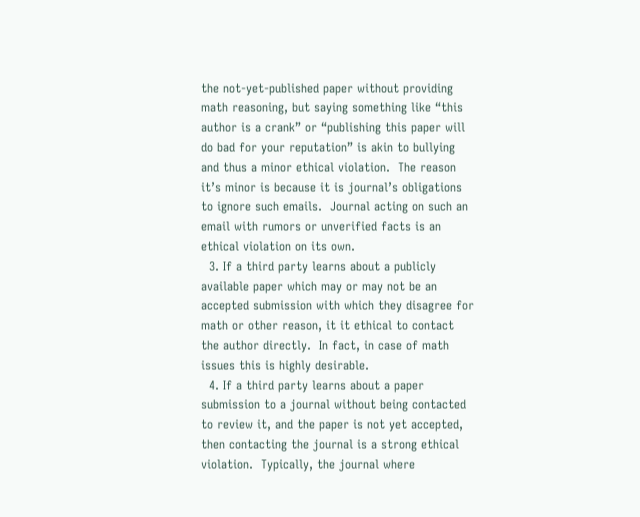the not-yet-published paper without providing math reasoning, but saying something like “this author is a crank” or “publishing this paper will do bad for your reputation” is akin to bullying and thus a minor ethical violation.  The reason it’s minor is because it is journal’s obligations to ignore such emails.  Journal acting on such an email with rumors or unverified facts is an ethical violation on its own.
  3. If a third party learns about a publicly available paper which may or may not be an accepted submission with which they disagree for math or other reason, it it ethical to contact the author directly.  In fact, in case of math issues this is highly desirable.
  4. If a third party learns about a paper submission to a journal without being contacted to review it, and the paper is not yet accepted, then contacting the journal is a strong ethical violation.  Typically, the journal where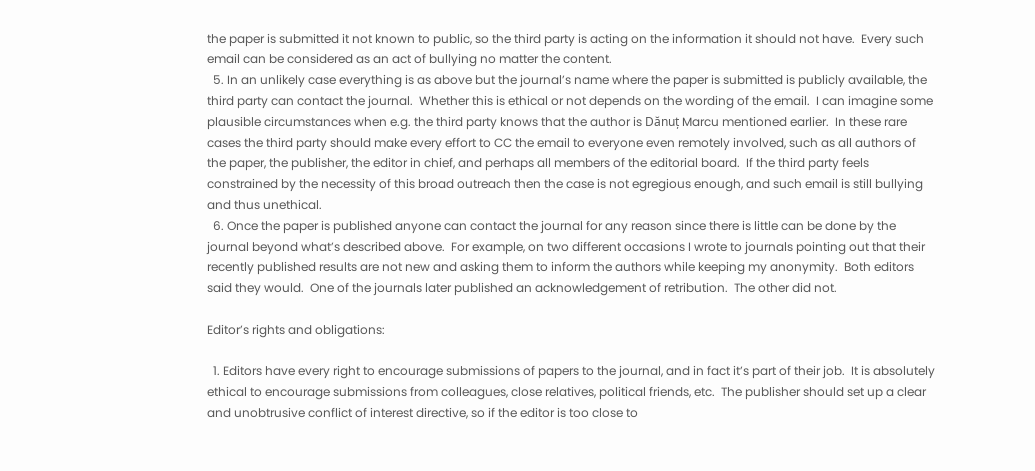the paper is submitted it not known to public, so the third party is acting on the information it should not have.  Every such email can be considered as an act of bullying no matter the content.
  5. In an unlikely case everything is as above but the journal’s name where the paper is submitted is publicly available, the third party can contact the journal.  Whether this is ethical or not depends on the wording of the email.  I can imagine some plausible circumstances when e.g. the third party knows that the author is Dănuț Marcu mentioned earlier.  In these rare cases the third party should make every effort to CC the email to everyone even remotely involved, such as all authors of the paper, the publisher, the editor in chief, and perhaps all members of the editorial board.  If the third party feels constrained by the necessity of this broad outreach then the case is not egregious enough, and such email is still bullying and thus unethical.
  6. Once the paper is published anyone can contact the journal for any reason since there is little can be done by the journal beyond what’s described above.  For example, on two different occasions I wrote to journals pointing out that their recently published results are not new and asking them to inform the authors while keeping my anonymity.  Both editors said they would.  One of the journals later published an acknowledgement of retribution.  The other did not.

Editor’s rights and obligations:

  1. Editors have every right to encourage submissions of papers to the journal, and in fact it’s part of their job.  It is absolutely ethical to encourage submissions from colleagues, close relatives, political friends, etc.  The publisher should set up a clear and unobtrusive conflict of interest directive, so if the editor is too close to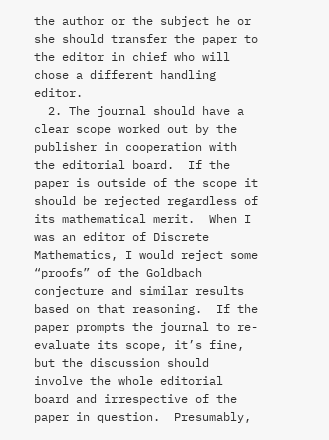the author or the subject he or she should transfer the paper to the editor in chief who will chose a different handling editor.
  2. The journal should have a clear scope worked out by the publisher in cooperation with the editorial board.  If the paper is outside of the scope it should be rejected regardless of its mathematical merit.  When I was an editor of Discrete Mathematics, I would reject some “proofs” of the Goldbach conjecture and similar results based on that reasoning.  If the paper prompts the journal to re-evaluate its scope, it’s fine, but the discussion should involve the whole editorial board and irrespective of the paper in question.  Presumably,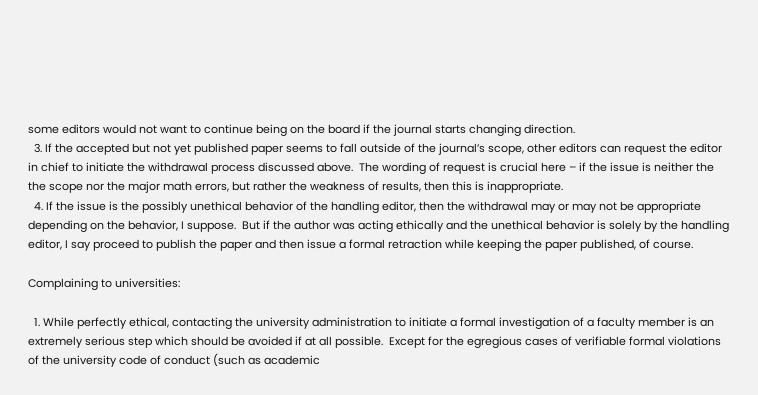some editors would not want to continue being on the board if the journal starts changing direction.
  3. If the accepted but not yet published paper seems to fall outside of the journal’s scope, other editors can request the editor in chief to initiate the withdrawal process discussed above.  The wording of request is crucial here – if the issue is neither the the scope nor the major math errors, but rather the weakness of results, then this is inappropriate.
  4. If the issue is the possibly unethical behavior of the handling editor, then the withdrawal may or may not be appropriate depending on the behavior, I suppose.  But if the author was acting ethically and the unethical behavior is solely by the handling editor, I say proceed to publish the paper and then issue a formal retraction while keeping the paper published, of course.

Complaining to universities:

  1. While perfectly ethical, contacting the university administration to initiate a formal investigation of a faculty member is an extremely serious step which should be avoided if at all possible.  Except for the egregious cases of verifiable formal violations of the university code of conduct (such as academic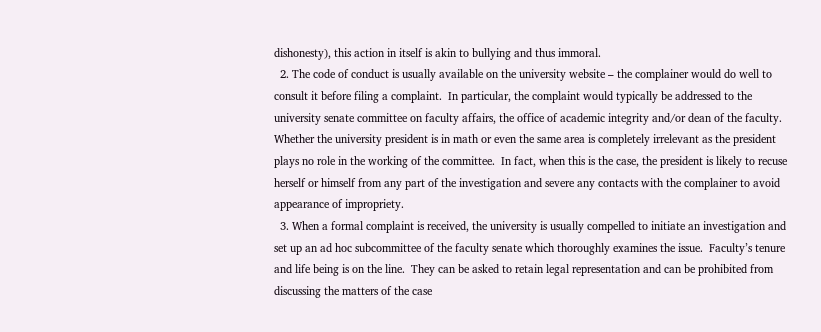dishonesty), this action in itself is akin to bullying and thus immoral.
  2. The code of conduct is usually available on the university website – the complainer would do well to consult it before filing a complaint.  In particular, the complaint would typically be addressed to the university senate committee on faculty affairs, the office of academic integrity and/or dean of the faculty.  Whether the university president is in math or even the same area is completely irrelevant as the president plays no role in the working of the committee.  In fact, when this is the case, the president is likely to recuse herself or himself from any part of the investigation and severe any contacts with the complainer to avoid appearance of impropriety.
  3. When a formal complaint is received, the university is usually compelled to initiate an investigation and set up an ad hoc subcommittee of the faculty senate which thoroughly examines the issue.  Faculty’s tenure and life being is on the line.  They can be asked to retain legal representation and can be prohibited from discussing the matters of the case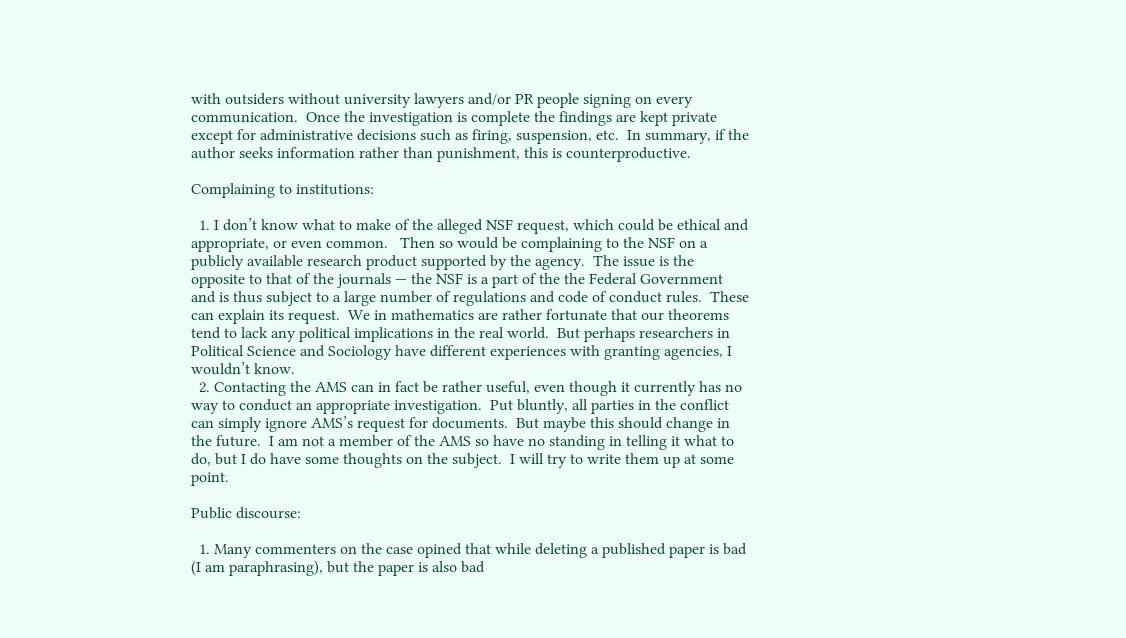with outsiders without university lawyers and/or PR people signing on every communication.  Once the investigation is complete the findings are kept private except for administrative decisions such as firing, suspension, etc.  In summary, if the author seeks information rather than punishment, this is counterproductive.

Complaining to institutions:

  1. I don’t know what to make of the alleged NSF request, which could be ethical and appropriate, or even common.   Then so would be complaining to the NSF on a publicly available research product supported by the agency.  The issue is the opposite to that of the journals — the NSF is a part of the the Federal Government and is thus subject to a large number of regulations and code of conduct rules.  These can explain its request.  We in mathematics are rather fortunate that our theorems tend to lack any political implications in the real world.  But perhaps researchers in Political Science and Sociology have different experiences with granting agencies, I wouldn’t know.
  2. Contacting the AMS can in fact be rather useful, even though it currently has no way to conduct an appropriate investigation.  Put bluntly, all parties in the conflict can simply ignore AMS’s request for documents.  But maybe this should change in the future.  I am not a member of the AMS so have no standing in telling it what to do, but I do have some thoughts on the subject.  I will try to write them up at some point.

Public discourse:

  1. Many commenters on the case opined that while deleting a published paper is bad (I am paraphrasing), but the paper is also bad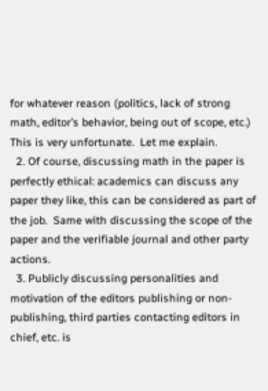for whatever reason (politics, lack of strong math, editor’s behavior, being out of scope, etc.)  This is very unfortunate.  Let me explain.
  2. Of course, discussing math in the paper is perfectly ethical: academics can discuss any paper they like, this can be considered as part of the job.  Same with discussing the scope of the paper and the verifiable journal and other party actions.
  3. Publicly discussing personalities and motivation of the editors publishing or non-publishing, third parties contacting editors in chief, etc. is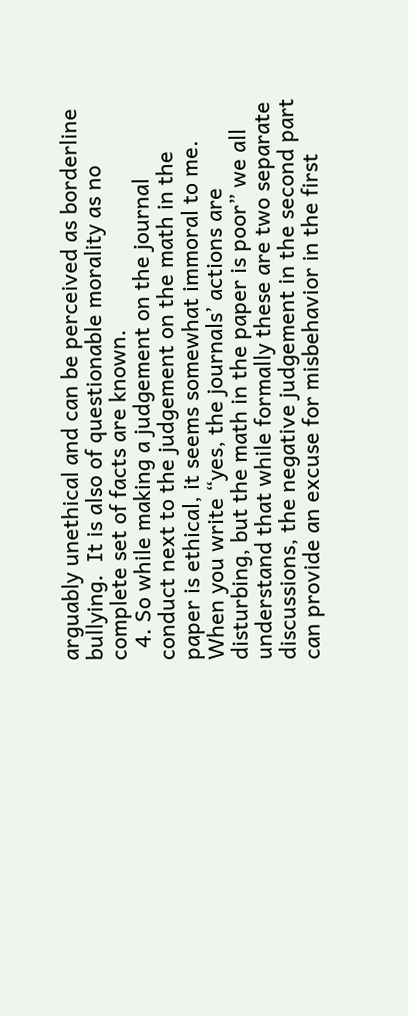arguably unethical and can be perceived as borderline bullying.  It is also of questionable morality as no complete set of facts are known.
  4. So while making a judgement on the journal conduct next to the judgement on the math in the paper is ethical, it seems somewhat immoral to me.  When you write “yes, the journals’ actions are disturbing, but the math in the paper is poor” we all understand that while formally these are two separate discussions, the negative judgement in the second part can provide an excuse for misbehavior in the first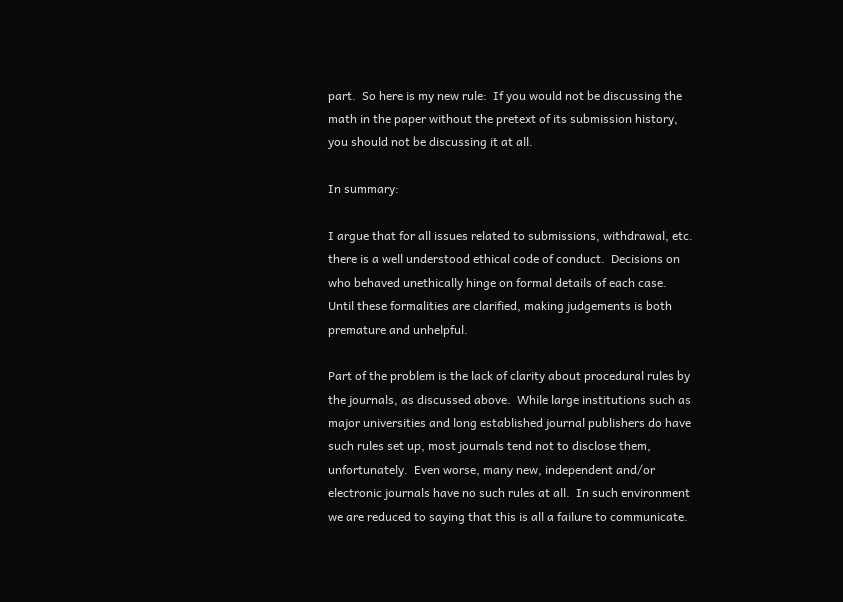part.  So here is my new rule:  If you would not be discussing the math in the paper without the pretext of its submission history, you should not be discussing it at all.

In summary:

I argue that for all issues related to submissions, withdrawal, etc. there is a well understood ethical code of conduct.  Decisions on who behaved unethically hinge on formal details of each case.  Until these formalities are clarified, making judgements is both premature and unhelpful.

Part of the problem is the lack of clarity about procedural rules by the journals, as discussed above.  While large institutions such as major universities and long established journal publishers do have such rules set up, most journals tend not to disclose them, unfortunately.  Even worse, many new, independent and/or electronic journals have no such rules at all.  In such environment we are reduced to saying that this is all a failure to communicate.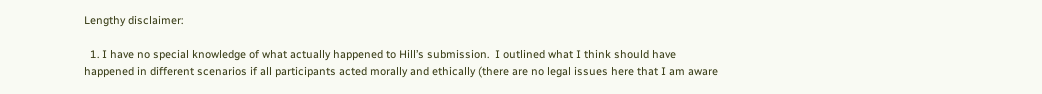Lengthy disclaimer:

  1. I have no special knowledge of what actually happened to Hill’s submission.  I outlined what I think should have happened in different scenarios if all participants acted morally and ethically (there are no legal issues here that I am aware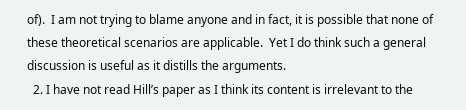of).  I am not trying to blame anyone and in fact, it is possible that none of these theoretical scenarios are applicable.  Yet I do think such a general discussion is useful as it distills the arguments.
  2. I have not read Hill’s paper as I think its content is irrelevant to the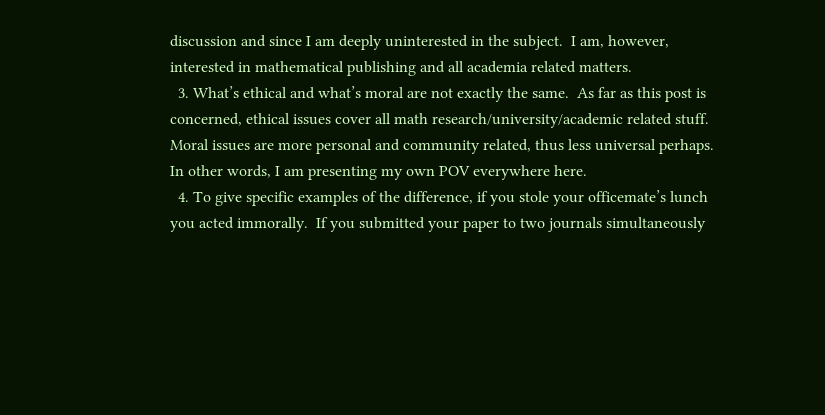discussion and since I am deeply uninterested in the subject.  I am, however, interested in mathematical publishing and all academia related matters.
  3. What’s ethical and what’s moral are not exactly the same.  As far as this post is concerned, ethical issues cover all math research/university/academic related stuff.  Moral issues are more personal and community related, thus less universal perhaps.  In other words, I am presenting my own POV everywhere here.
  4. To give specific examples of the difference, if you stole your officemate’s lunch you acted immorally.  If you submitted your paper to two journals simultaneously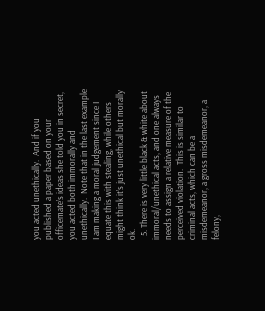you acted unethically.  And if you published a paper based on your officemate’s ideas she told you in secret, you acted both immorally and unethically.  Note that in the last example I am making a moral judgement since I equate this with stealing, while others might think it’s just unethical but morally ok.
  5. There is very little black & white about immoral/unethical acts, and one always needs to assign a relative measure of the perceived violation.  This is similar to criminal acts, which can be a misdemeanor, a gross misdemeanor, a felony,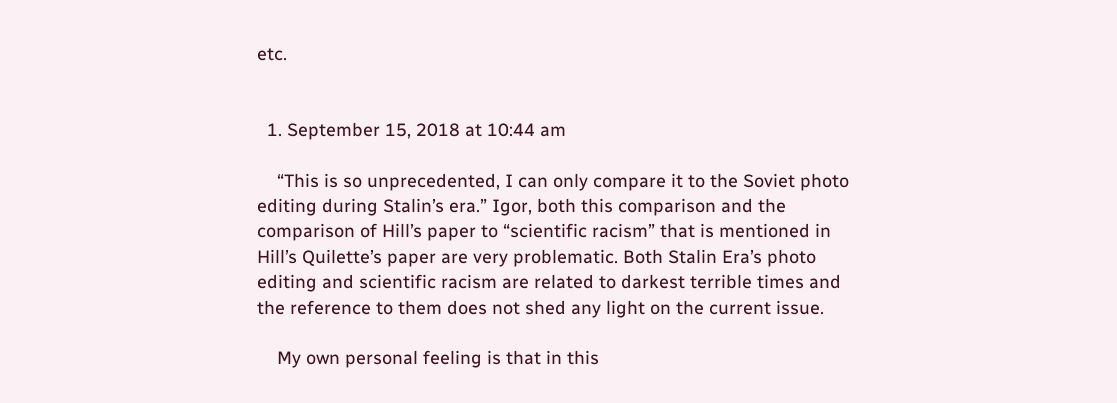etc.


  1. September 15, 2018 at 10:44 am

    “This is so unprecedented, I can only compare it to the Soviet photo editing during Stalin’s era.” Igor, both this comparison and the comparison of Hill’s paper to “scientific racism” that is mentioned in Hill’s Quilette’s paper are very problematic. Both Stalin Era’s photo editing and scientific racism are related to darkest terrible times and the reference to them does not shed any light on the current issue.

    My own personal feeling is that in this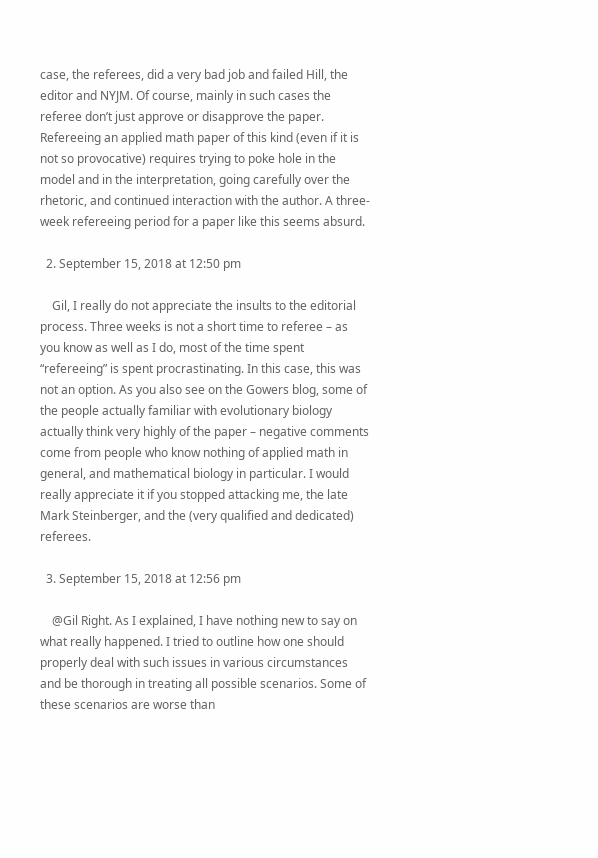case, the referees, did a very bad job and failed Hill, the editor and NYJM. Of course, mainly in such cases the referee don’t just approve or disapprove the paper. Refereeing an applied math paper of this kind (even if it is not so provocative) requires trying to poke hole in the model and in the interpretation, going carefully over the rhetoric, and continued interaction with the author. A three-week refereeing period for a paper like this seems absurd.

  2. September 15, 2018 at 12:50 pm

    Gil, I really do not appreciate the insults to the editorial process. Three weeks is not a short time to referee – as you know as well as I do, most of the time spent “refereeing” is spent procrastinating. In this case, this was not an option. As you also see on the Gowers blog, some of the people actually familiar with evolutionary biology actually think very highly of the paper – negative comments come from people who know nothing of applied math in general, and mathematical biology in particular. I would really appreciate it if you stopped attacking me, the late Mark Steinberger, and the (very qualified and dedicated) referees.

  3. September 15, 2018 at 12:56 pm

    @Gil Right. As I explained, I have nothing new to say on what really happened. I tried to outline how one should properly deal with such issues in various circumstances and be thorough in treating all possible scenarios. Some of these scenarios are worse than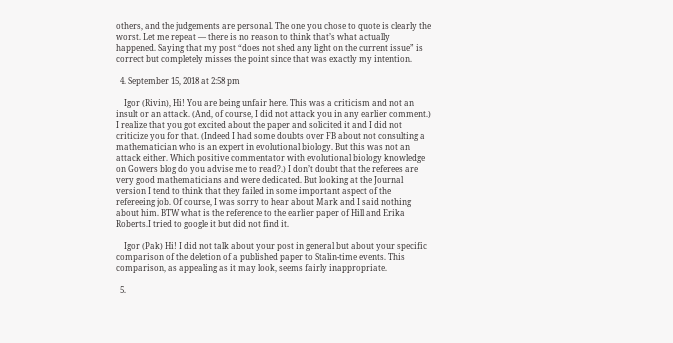others, and the judgements are personal. The one you chose to quote is clearly the worst. Let me repeat — there is no reason to think that’s what actually happened. Saying that my post “does not shed any light on the current issue” is correct but completely misses the point since that was exactly my intention.

  4. September 15, 2018 at 2:58 pm

    Igor (Rivin), Hi! You are being unfair here. This was a criticism and not an insult or an attack. (And, of course, I did not attack you in any earlier comment.) I realize that you got excited about the paper and solicited it and I did not criticize you for that. (Indeed I had some doubts over FB about not consulting a mathematician who is an expert in evolutional biology. But this was not an attack either. Which positive commentator with evolutional biology knowledge on Gowers blog do you advise me to read?.) I don’t doubt that the referees are very good mathematicians and were dedicated. But looking at the Journal version I tend to think that they failed in some important aspect of the refereeing job. Of course, I was sorry to hear about Mark and I said nothing about him. BTW what is the reference to the earlier paper of Hill and Erika Roberts.I tried to google it but did not find it.

    Igor (Pak) Hi! I did not talk about your post in general but about your specific comparison of the deletion of a published paper to Stalin-time events. This comparison, as appealing as it may look, seems fairly inappropriate.

  5.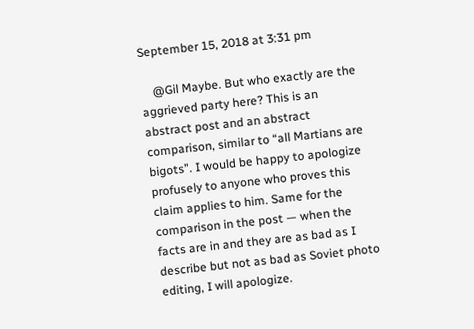September 15, 2018 at 3:31 pm

    @Gil Maybe. But who exactly are the aggrieved party here? This is an abstract post and an abstract comparison, similar to “all Martians are bigots”. I would be happy to apologize profusely to anyone who proves this claim applies to him. Same for the comparison in the post — when the facts are in and they are as bad as I describe but not as bad as Soviet photo editing, I will apologize.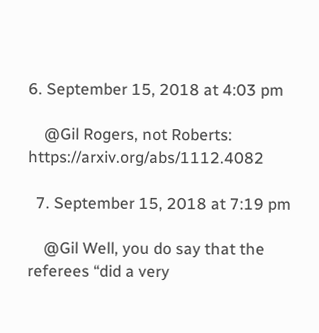6. September 15, 2018 at 4:03 pm

    @Gil Rogers, not Roberts: https://arxiv.org/abs/1112.4082

  7. September 15, 2018 at 7:19 pm

    @Gil Well, you do say that the referees “did a very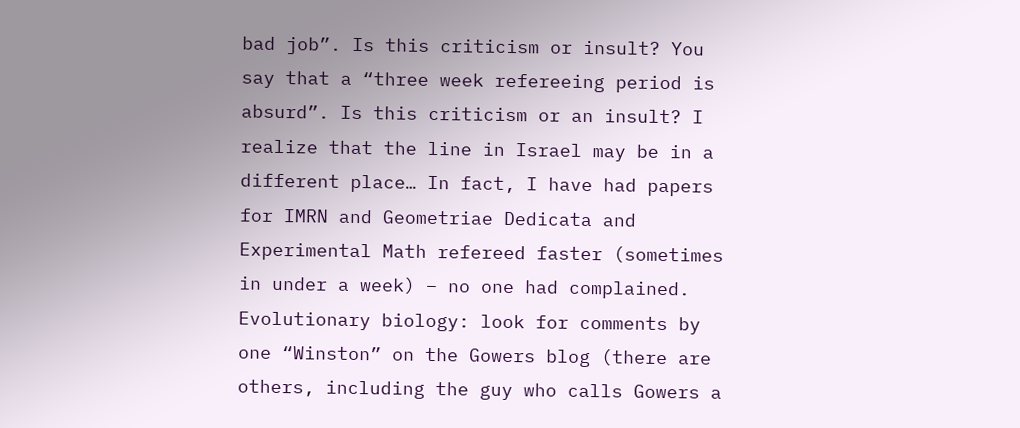bad job”. Is this criticism or insult? You say that a “three week refereeing period is absurd”. Is this criticism or an insult? I realize that the line in Israel may be in a different place… In fact, I have had papers for IMRN and Geometriae Dedicata and Experimental Math refereed faster (sometimes in under a week) – no one had complained. Evolutionary biology: look for comments by one “Winston” on the Gowers blog (there are others, including the guy who calls Gowers a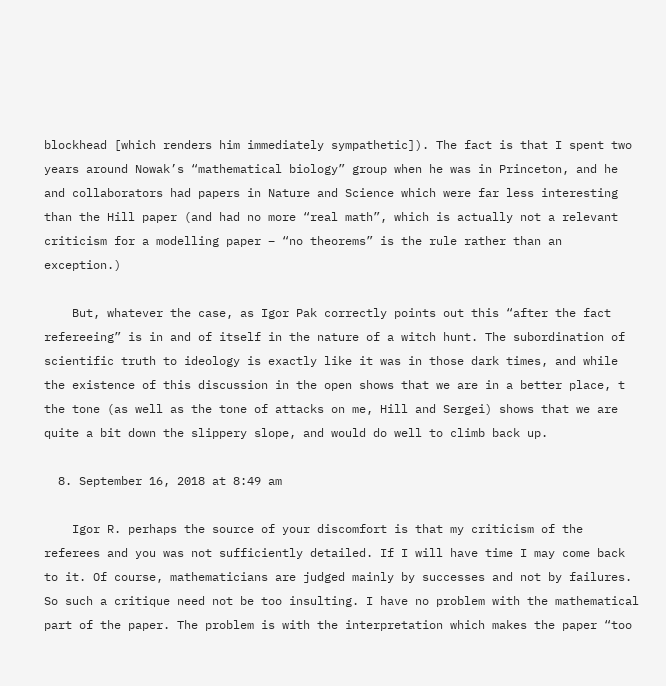blockhead [which renders him immediately sympathetic]). The fact is that I spent two years around Nowak’s “mathematical biology” group when he was in Princeton, and he and collaborators had papers in Nature and Science which were far less interesting than the Hill paper (and had no more “real math”, which is actually not a relevant criticism for a modelling paper – “no theorems” is the rule rather than an exception.)

    But, whatever the case, as Igor Pak correctly points out this “after the fact refereeing” is in and of itself in the nature of a witch hunt. The subordination of scientific truth to ideology is exactly like it was in those dark times, and while the existence of this discussion in the open shows that we are in a better place, t the tone (as well as the tone of attacks on me, Hill and Sergei) shows that we are quite a bit down the slippery slope, and would do well to climb back up.

  8. September 16, 2018 at 8:49 am

    Igor R. perhaps the source of your discomfort is that my criticism of the referees and you was not sufficiently detailed. If I will have time I may come back to it. Of course, mathematicians are judged mainly by successes and not by failures. So such a critique need not be too insulting. I have no problem with the mathematical part of the paper. The problem is with the interpretation which makes the paper “too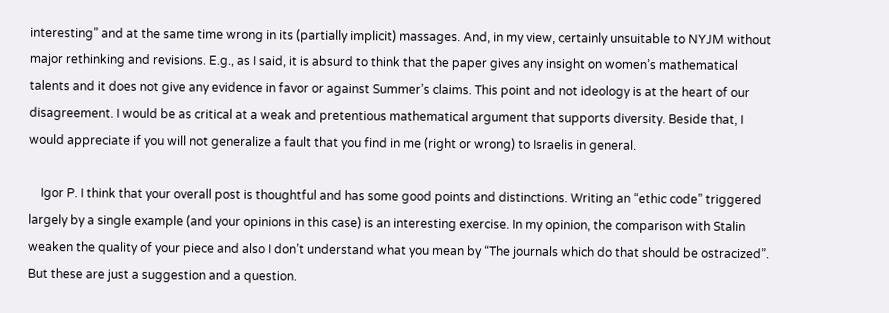interesting” and at the same time wrong in its (partially implicit) massages. And, in my view, certainly unsuitable to NYJM without major rethinking and revisions. E.g., as I said, it is absurd to think that the paper gives any insight on women’s mathematical talents and it does not give any evidence in favor or against Summer’s claims. This point and not ideology is at the heart of our disagreement. I would be as critical at a weak and pretentious mathematical argument that supports diversity. Beside that, I would appreciate if you will not generalize a fault that you find in me (right or wrong) to Israelis in general.

    Igor P. I think that your overall post is thoughtful and has some good points and distinctions. Writing an “ethic code” triggered largely by a single example (and your opinions in this case) is an interesting exercise. In my opinion, the comparison with Stalin weaken the quality of your piece and also I don’t understand what you mean by “The journals which do that should be ostracized”. But these are just a suggestion and a question.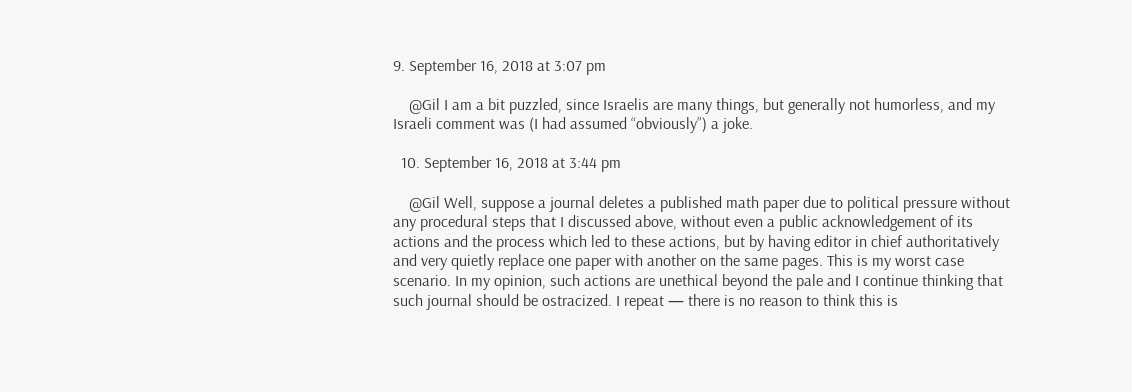9. September 16, 2018 at 3:07 pm

    @Gil I am a bit puzzled, since Israelis are many things, but generally not humorless, and my Israeli comment was (I had assumed “obviously”) a joke.

  10. September 16, 2018 at 3:44 pm

    @Gil Well, suppose a journal deletes a published math paper due to political pressure without any procedural steps that I discussed above, without even a public acknowledgement of its actions and the process which led to these actions, but by having editor in chief authoritatively and very quietly replace one paper with another on the same pages. This is my worst case scenario. In my opinion, such actions are unethical beyond the pale and I continue thinking that such journal should be ostracized. I repeat — there is no reason to think this is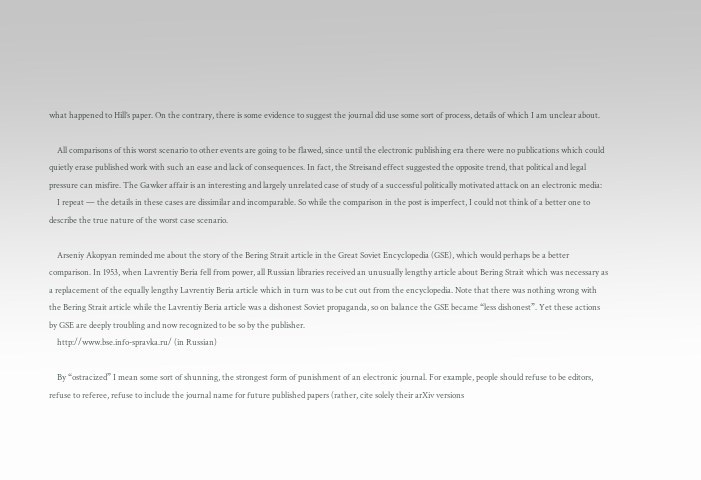what happened to Hill’s paper. On the contrary, there is some evidence to suggest the journal did use some sort of process, details of which I am unclear about.

    All comparisons of this worst scenario to other events are going to be flawed, since until the electronic publishing era there were no publications which could quietly erase published work with such an ease and lack of consequences. In fact, the Streisand effect suggested the opposite trend, that political and legal pressure can misfire. The Gawker affair is an interesting and largely unrelated case of study of a successful politically motivated attack on an electronic media:
    I repeat — the details in these cases are dissimilar and incomparable. So while the comparison in the post is imperfect, I could not think of a better one to describe the true nature of the worst case scenario.

    Arseniy Akopyan reminded me about the story of the Bering Strait article in the Great Soviet Encyclopedia (GSE), which would perhaps be a better comparison. In 1953, when Lavrentiy Beria fell from power, all Russian libraries received an unusually lengthy article about Bering Strait which was necessary as a replacement of the equally lengthy Lavrentiy Beria article which in turn was to be cut out from the encyclopedia. Note that there was nothing wrong with the Bering Strait article while the Lavrentiy Beria article was a dishonest Soviet propaganda, so on balance the GSE became “less dishonest”. Yet these actions by GSE are deeply troubling and now recognized to be so by the publisher.
    http://www.bse.info-spravka.ru/ (in Russian)

    By “ostracized” I mean some sort of shunning, the strongest form of punishment of an electronic journal. For example, people should refuse to be editors, refuse to referee, refuse to include the journal name for future published papers (rather, cite solely their arXiv versions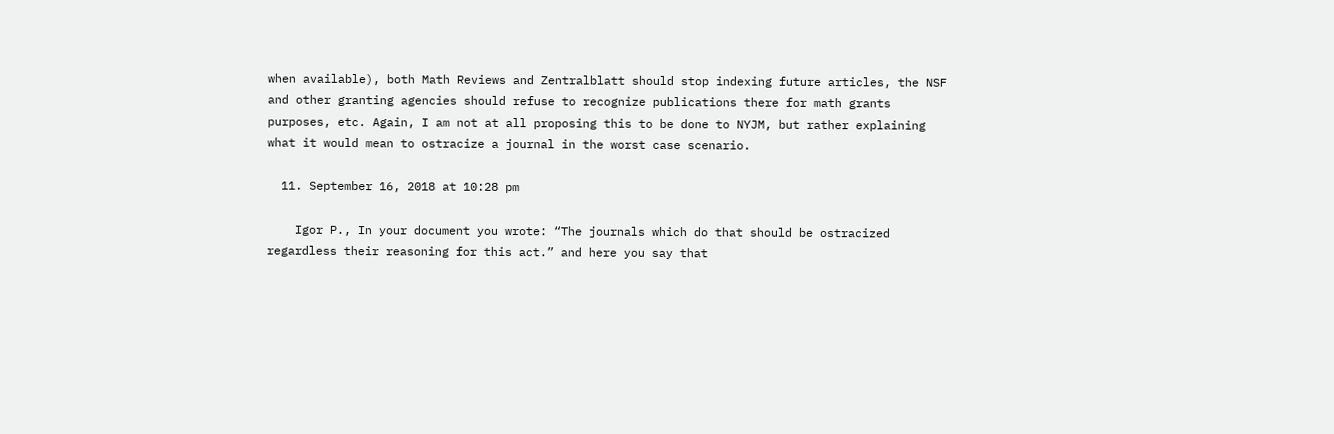when available), both Math Reviews and Zentralblatt should stop indexing future articles, the NSF and other granting agencies should refuse to recognize publications there for math grants purposes, etc. Again, I am not at all proposing this to be done to NYJM, but rather explaining what it would mean to ostracize a journal in the worst case scenario.

  11. September 16, 2018 at 10:28 pm

    Igor P., In your document you wrote: “The journals which do that should be ostracized regardless their reasoning for this act.” and here you say that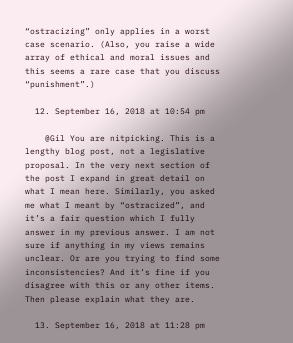“ostracizing” only applies in a worst case scenario. (Also, you raise a wide array of ethical and moral issues and this seems a rare case that you discuss “punishment”.)

  12. September 16, 2018 at 10:54 pm

    @Gil You are nitpicking. This is a lengthy blog post, not a legislative proposal. In the very next section of the post I expand in great detail on what I mean here. Similarly, you asked me what I meant by “ostracized”, and it’s a fair question which I fully answer in my previous answer. I am not sure if anything in my views remains unclear. Or are you trying to find some inconsistencies? And it’s fine if you disagree with this or any other items. Then please explain what they are.

  13. September 16, 2018 at 11:28 pm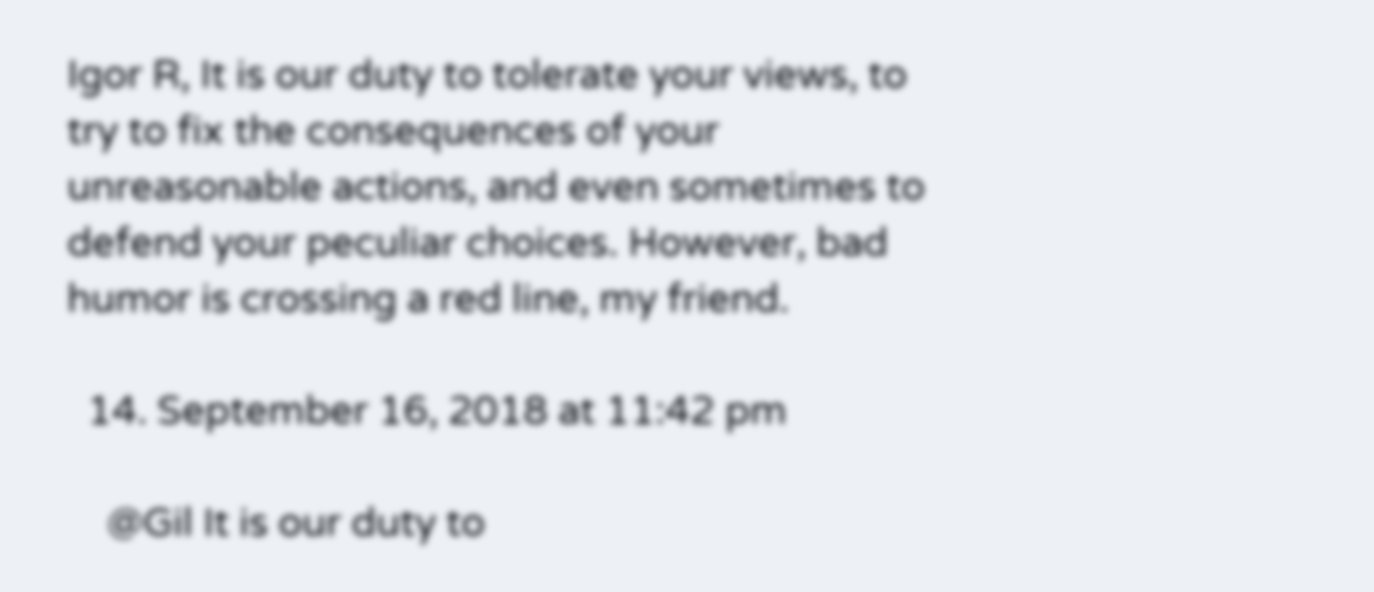Igor R, It is our duty to tolerate your views, to try to fix the consequences of your unreasonable actions, and even sometimes to defend your peculiar choices. However, bad humor is crossing a red line, my friend.

  14. September 16, 2018 at 11:42 pm

    @Gil It is our duty to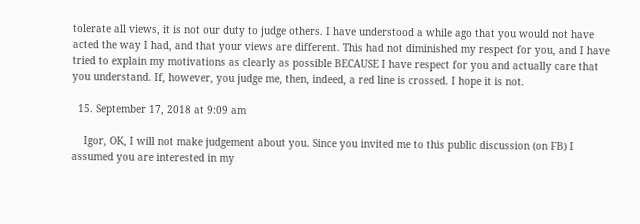tolerate all views, it is not our duty to judge others. I have understood a while ago that you would not have acted the way I had, and that your views are different. This had not diminished my respect for you, and I have tried to explain my motivations as clearly as possible BECAUSE I have respect for you and actually care that you understand. If, however, you judge me, then, indeed, a red line is crossed. I hope it is not.

  15. September 17, 2018 at 9:09 am

    Igor, OK, I will not make judgement about you. Since you invited me to this public discussion (on FB) I assumed you are interested in my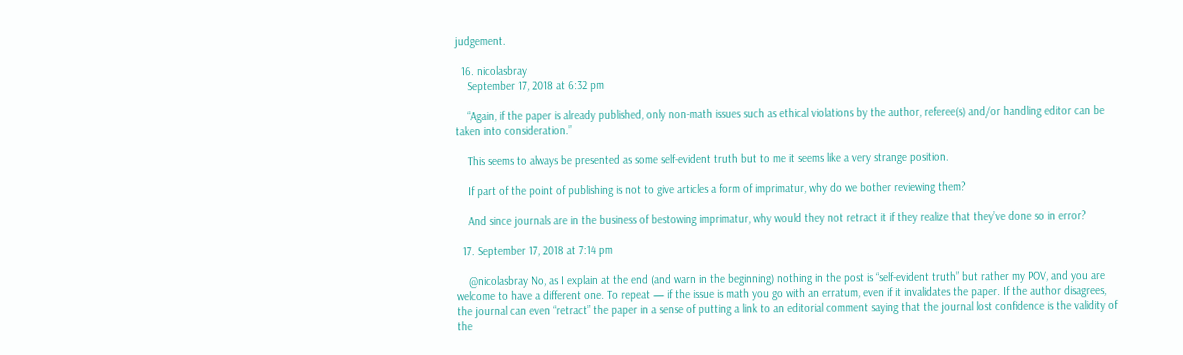judgement.

  16. nicolasbray
    September 17, 2018 at 6:32 pm

    “Again, if the paper is already published, only non-math issues such as ethical violations by the author, referee(s) and/or handling editor can be taken into consideration.”

    This seems to always be presented as some self-evident truth but to me it seems like a very strange position.

    If part of the point of publishing is not to give articles a form of imprimatur, why do we bother reviewing them?

    And since journals are in the business of bestowing imprimatur, why would they not retract it if they realize that they’ve done so in error?

  17. September 17, 2018 at 7:14 pm

    @nicolasbray No, as I explain at the end (and warn in the beginning) nothing in the post is “self-evident truth” but rather my POV, and you are welcome to have a different one. To repeat — if the issue is math you go with an erratum, even if it invalidates the paper. If the author disagrees, the journal can even “retract” the paper in a sense of putting a link to an editorial comment saying that the journal lost confidence is the validity of the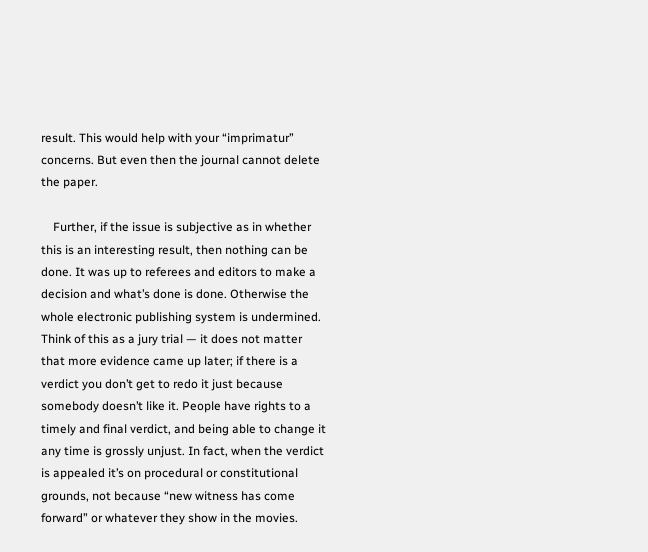result. This would help with your “imprimatur” concerns. But even then the journal cannot delete the paper.

    Further, if the issue is subjective as in whether this is an interesting result, then nothing can be done. It was up to referees and editors to make a decision and what’s done is done. Otherwise the whole electronic publishing system is undermined. Think of this as a jury trial — it does not matter that more evidence came up later; if there is a verdict you don’t get to redo it just because somebody doesn’t like it. People have rights to a timely and final verdict, and being able to change it any time is grossly unjust. In fact, when the verdict is appealed it’s on procedural or constitutional grounds, not because “new witness has come forward” or whatever they show in the movies.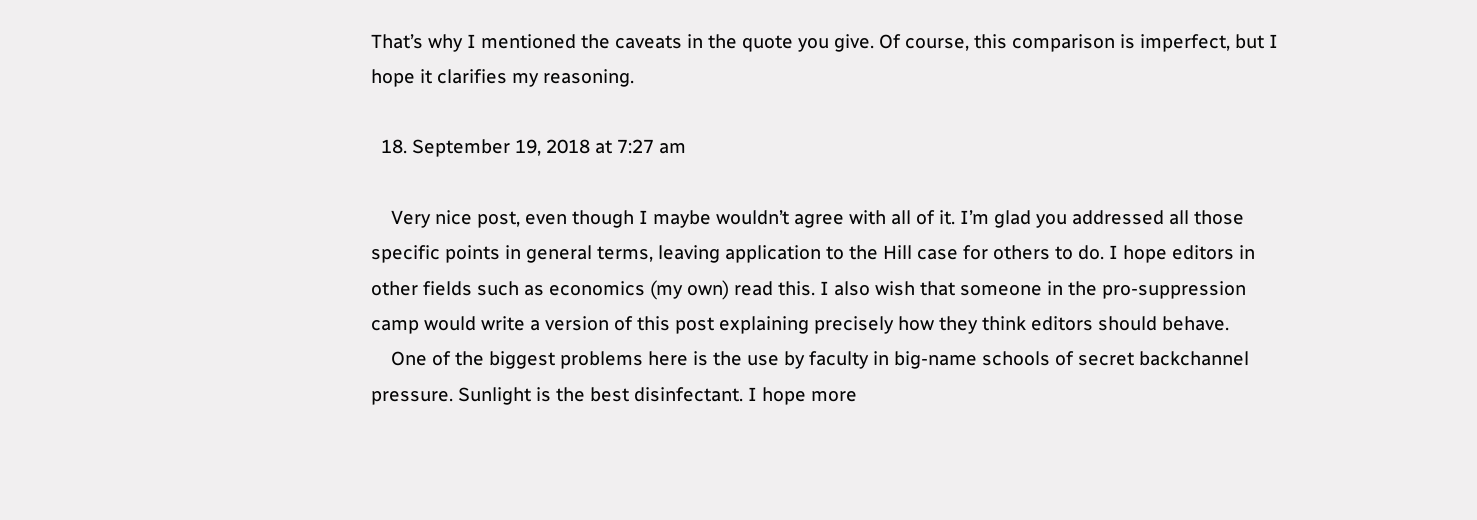That’s why I mentioned the caveats in the quote you give. Of course, this comparison is imperfect, but I hope it clarifies my reasoning.

  18. September 19, 2018 at 7:27 am

    Very nice post, even though I maybe wouldn’t agree with all of it. I’m glad you addressed all those specific points in general terms, leaving application to the Hill case for others to do. I hope editors in other fields such as economics (my own) read this. I also wish that someone in the pro-suppression camp would write a version of this post explaining precisely how they think editors should behave.
    One of the biggest problems here is the use by faculty in big-name schools of secret backchannel pressure. Sunlight is the best disinfectant. I hope more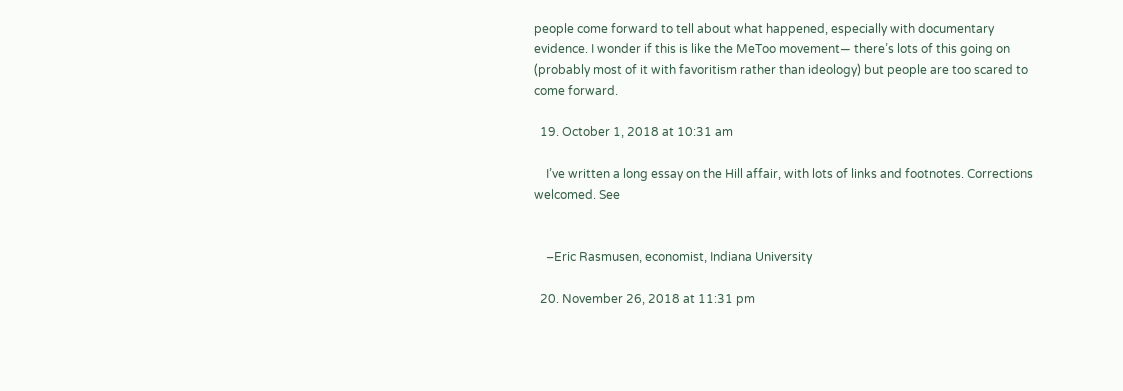people come forward to tell about what happened, especially with documentary evidence. I wonder if this is like the MeToo movement— there’s lots of this going on (probably most of it with favoritism rather than ideology) but people are too scared to come forward.

  19. October 1, 2018 at 10:31 am

    I’ve written a long essay on the Hill affair, with lots of links and footnotes. Corrections welcomed. See


    –Eric Rasmusen, economist, Indiana University

  20. November 26, 2018 at 11:31 pm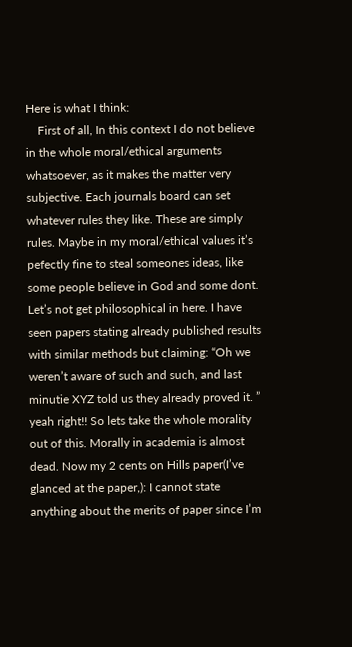Here is what I think:
    First of all, In this context I do not believe in the whole moral/ethical arguments whatsoever, as it makes the matter very subjective. Each journals board can set whatever rules they like. These are simply rules. Maybe in my moral/ethical values it’s pefectly fine to steal someones ideas, like some people believe in God and some dont. Let’s not get philosophical in here. I have seen papers stating already published results with similar methods but claiming: “Oh we weren’t aware of such and such, and last minutie XYZ told us they already proved it. ” yeah right!! So lets take the whole morality out of this. Morally in academia is almost dead. Now my 2 cents on Hills paper(I’ve glanced at the paper,): I cannot state anything about the merits of paper since I’m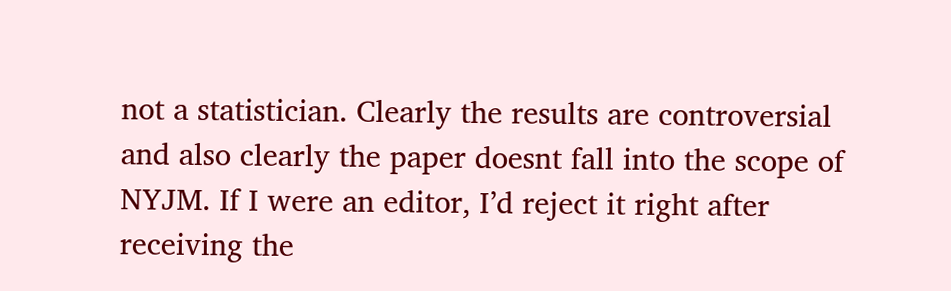not a statistician. Clearly the results are controversial and also clearly the paper doesnt fall into the scope of NYJM. If I were an editor, I’d reject it right after receiving the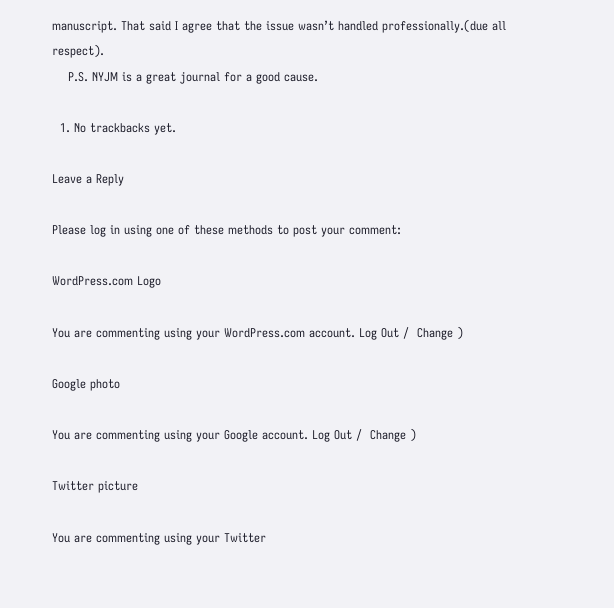manuscript. That said I agree that the issue wasn’t handled professionally.(due all respect).
    P.S. NYJM is a great journal for a good cause.

  1. No trackbacks yet.

Leave a Reply

Please log in using one of these methods to post your comment:

WordPress.com Logo

You are commenting using your WordPress.com account. Log Out /  Change )

Google photo

You are commenting using your Google account. Log Out /  Change )

Twitter picture

You are commenting using your Twitter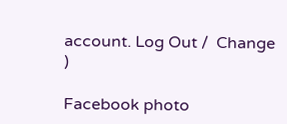account. Log Out /  Change )

Facebook photo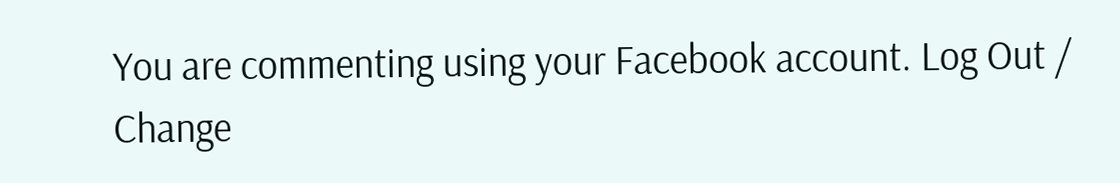You are commenting using your Facebook account. Log Out /  Change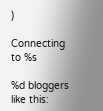)

Connecting to %s

%d bloggers like this: